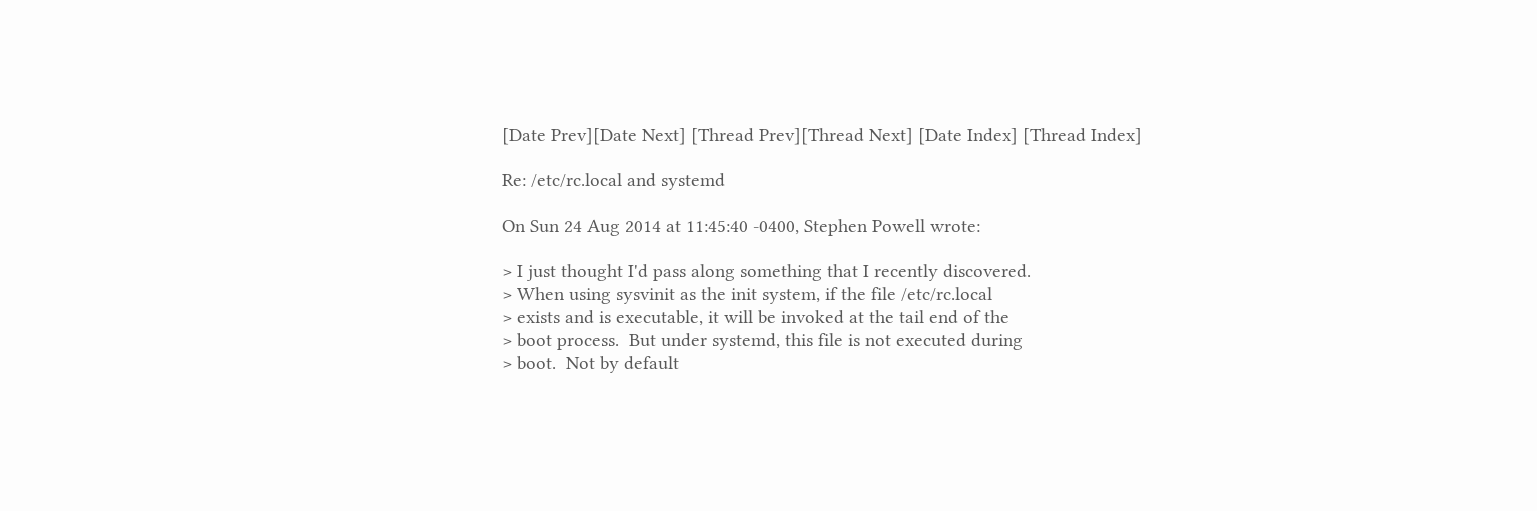[Date Prev][Date Next] [Thread Prev][Thread Next] [Date Index] [Thread Index]

Re: /etc/rc.local and systemd

On Sun 24 Aug 2014 at 11:45:40 -0400, Stephen Powell wrote:

> I just thought I'd pass along something that I recently discovered.
> When using sysvinit as the init system, if the file /etc/rc.local
> exists and is executable, it will be invoked at the tail end of the
> boot process.  But under systemd, this file is not executed during
> boot.  Not by default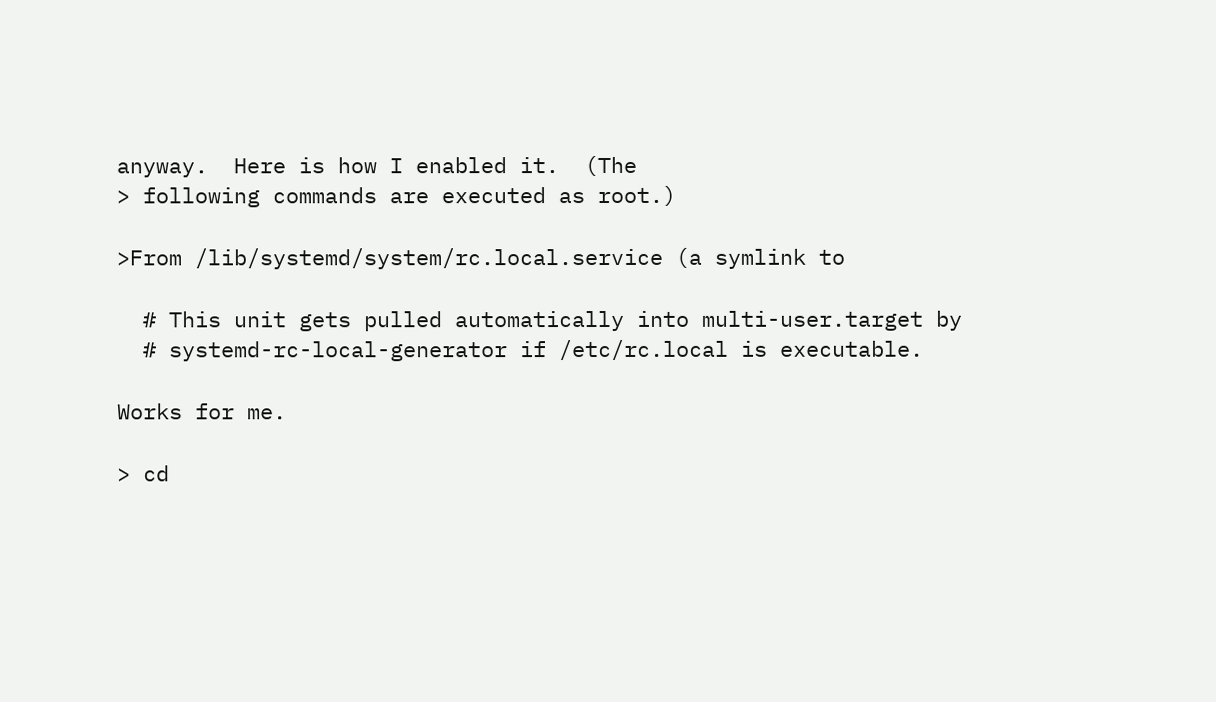anyway.  Here is how I enabled it.  (The
> following commands are executed as root.)

>From /lib/systemd/system/rc.local.service (a symlink to

  # This unit gets pulled automatically into multi-user.target by
  # systemd-rc-local-generator if /etc/rc.local is executable.

Works for me.

> cd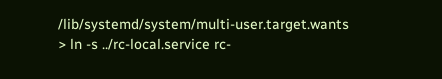/lib/systemd/system/multi-user.target.wants
> ln -s ../rc-local.service rc-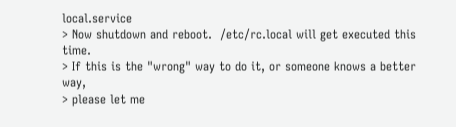local.service
> Now shutdown and reboot.  /etc/rc.local will get executed this time.
> If this is the "wrong" way to do it, or someone knows a better way,
> please let me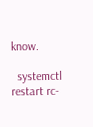know.

  systemctl restart rc-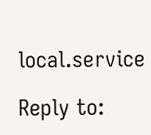local.service

Reply to: